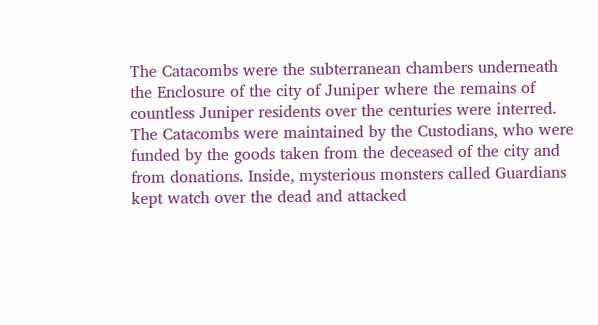The Catacombs were the subterranean chambers underneath the Enclosure of the city of Juniper where the remains of countless Juniper residents over the centuries were interred. The Catacombs were maintained by the Custodians, who were funded by the goods taken from the deceased of the city and from donations. Inside, mysterious monsters called Guardians kept watch over the dead and attacked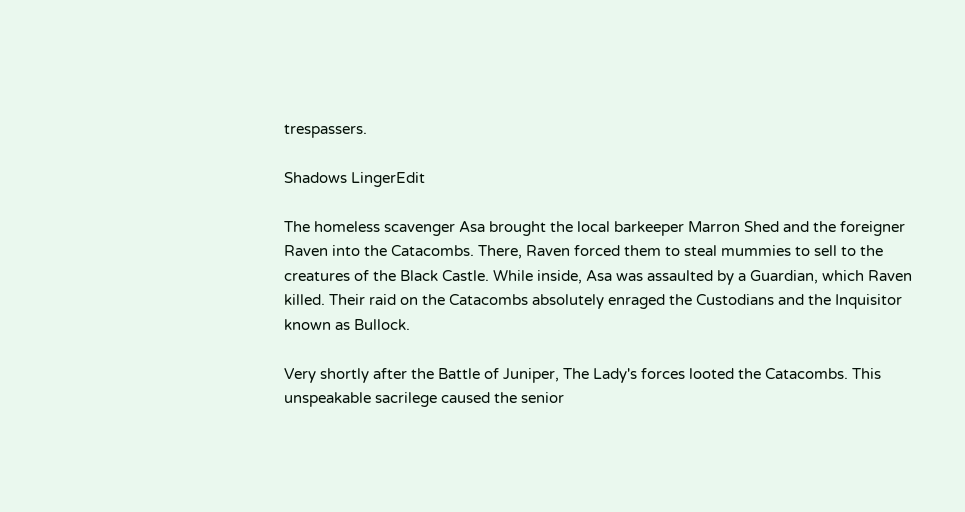trespassers.

Shadows LingerEdit

The homeless scavenger Asa brought the local barkeeper Marron Shed and the foreigner Raven into the Catacombs. There, Raven forced them to steal mummies to sell to the creatures of the Black Castle. While inside, Asa was assaulted by a Guardian, which Raven killed. Their raid on the Catacombs absolutely enraged the Custodians and the Inquisitor known as Bullock.

Very shortly after the Battle of Juniper, The Lady's forces looted the Catacombs. This unspeakable sacrilege caused the senior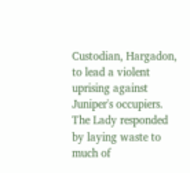Custodian, Hargadon, to lead a violent uprising against Juniper's occupiers. The Lady responded by laying waste to much of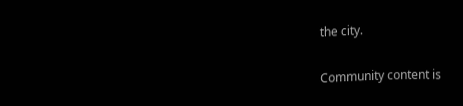the city.

Community content is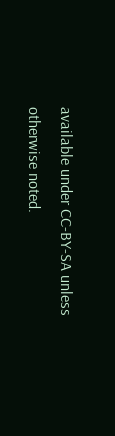available under CC-BY-SA unless otherwise noted.